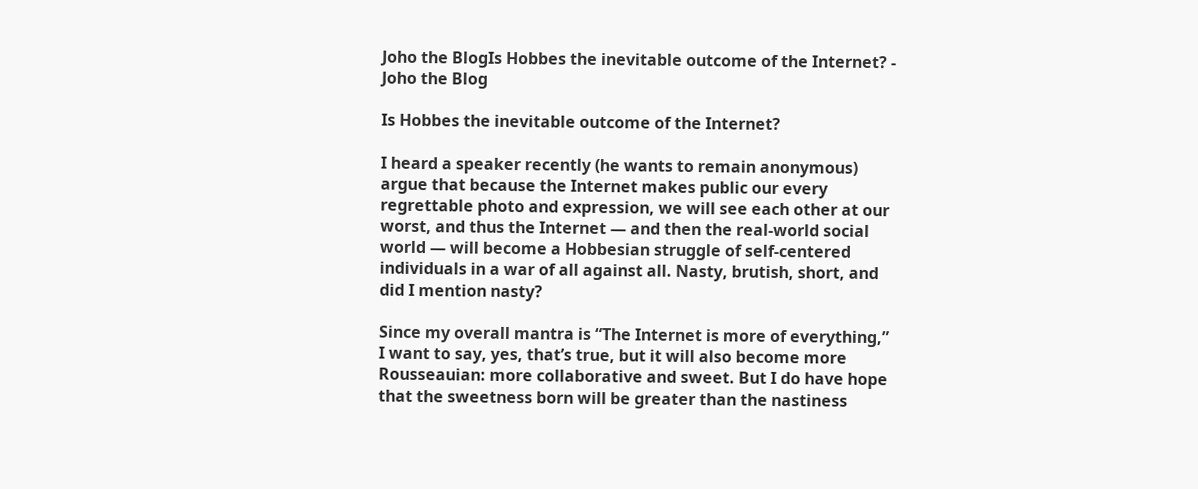Joho the BlogIs Hobbes the inevitable outcome of the Internet? - Joho the Blog

Is Hobbes the inevitable outcome of the Internet?

I heard a speaker recently (he wants to remain anonymous) argue that because the Internet makes public our every regrettable photo and expression, we will see each other at our worst, and thus the Internet — and then the real-world social world — will become a Hobbesian struggle of self-centered individuals in a war of all against all. Nasty, brutish, short, and did I mention nasty?

Since my overall mantra is “The Internet is more of everything,” I want to say, yes, that’s true, but it will also become more Rousseauian: more collaborative and sweet. But I do have hope that the sweetness born will be greater than the nastiness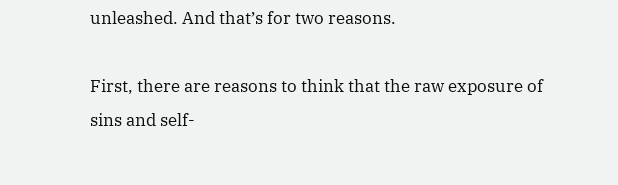unleashed. And that’s for two reasons.

First, there are reasons to think that the raw exposure of sins and self-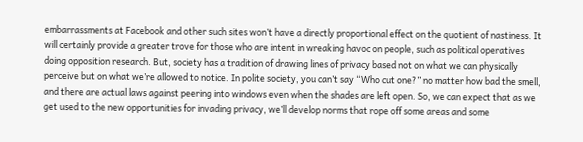embarrassments at Facebook and other such sites won’t have a directly proportional effect on the quotient of nastiness. It will certainly provide a greater trove for those who are intent in wreaking havoc on people, such as political operatives doing opposition research. But, society has a tradition of drawing lines of privacy based not on what we can physically perceive but on what we’re allowed to notice. In polite society, you can’t say “Who cut one?” no matter how bad the smell, and there are actual laws against peering into windows even when the shades are left open. So, we can expect that as we get used to the new opportunities for invading privacy, we’ll develop norms that rope off some areas and some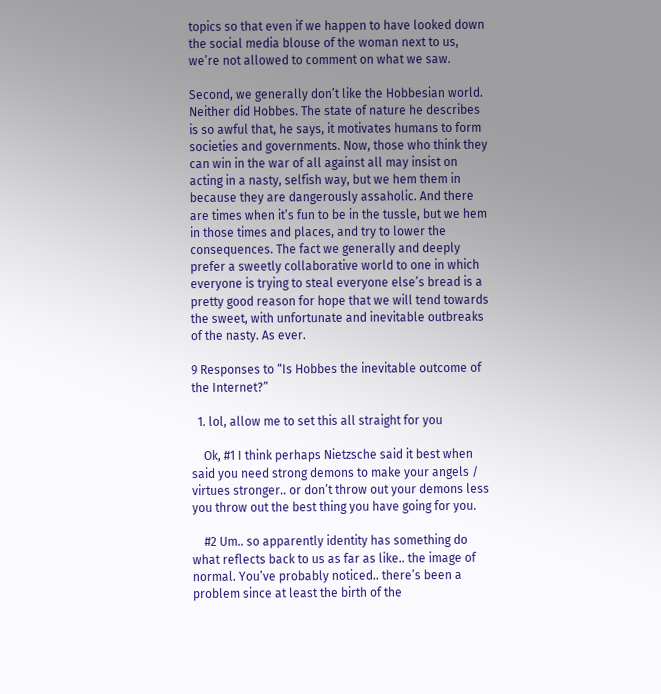topics so that even if we happen to have looked down the social media blouse of the woman next to us, we’re not allowed to comment on what we saw.

Second, we generally don’t like the Hobbesian world. Neither did Hobbes. The state of nature he describes is so awful that, he says, it motivates humans to form societies and governments. Now, those who think they can win in the war of all against all may insist on acting in a nasty, selfish way, but we hem them in because they are dangerously assaholic. And there are times when it’s fun to be in the tussle, but we hem in those times and places, and try to lower the consequences. The fact we generally and deeply prefer a sweetly collaborative world to one in which everyone is trying to steal everyone else’s bread is a pretty good reason for hope that we will tend towards the sweet, with unfortunate and inevitable outbreaks of the nasty. As ever.

9 Responses to “Is Hobbes the inevitable outcome of the Internet?”

  1. lol, allow me to set this all straight for you

    Ok, #1 I think perhaps Nietzsche said it best when said you need strong demons to make your angels / virtues stronger.. or don’t throw out your demons less you throw out the best thing you have going for you.

    #2 Um.. so apparently identity has something do what reflects back to us as far as like.. the image of normal. You’ve probably noticed.. there’s been a problem since at least the birth of the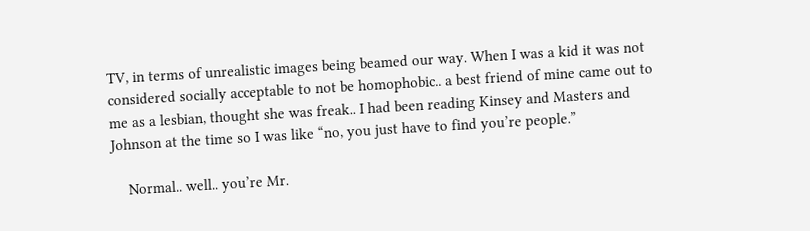TV, in terms of unrealistic images being beamed our way. When I was a kid it was not considered socially acceptable to not be homophobic.. a best friend of mine came out to me as a lesbian, thought she was freak.. I had been reading Kinsey and Masters and Johnson at the time so I was like “no, you just have to find you’re people.”

    Normal.. well.. you’re Mr.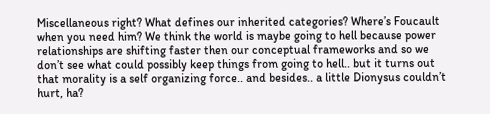Miscellaneous right? What defines our inherited categories? Where’s Foucault when you need him? We think the world is maybe going to hell because power relationships are shifting faster then our conceptual frameworks and so we don’t see what could possibly keep things from going to hell.. but it turns out that morality is a self organizing force.. and besides.. a little Dionysus couldn’t hurt, ha?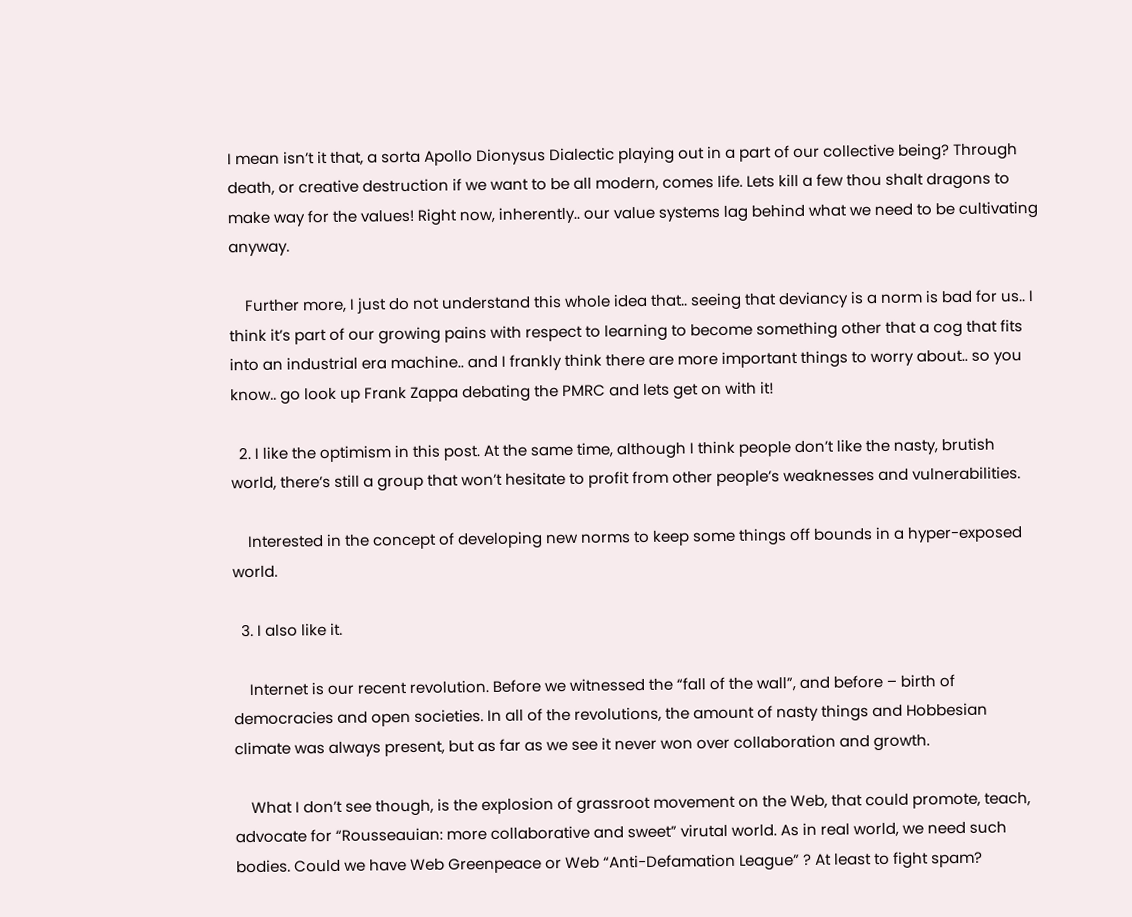I mean isn’t it that, a sorta Apollo Dionysus Dialectic playing out in a part of our collective being? Through death, or creative destruction if we want to be all modern, comes life. Lets kill a few thou shalt dragons to make way for the values! Right now, inherently.. our value systems lag behind what we need to be cultivating anyway.

    Further more, I just do not understand this whole idea that.. seeing that deviancy is a norm is bad for us.. I think it’s part of our growing pains with respect to learning to become something other that a cog that fits into an industrial era machine.. and I frankly think there are more important things to worry about.. so you know.. go look up Frank Zappa debating the PMRC and lets get on with it!

  2. I like the optimism in this post. At the same time, although I think people don’t like the nasty, brutish world, there’s still a group that won’t hesitate to profit from other people’s weaknesses and vulnerabilities.

    Interested in the concept of developing new norms to keep some things off bounds in a hyper-exposed world.

  3. I also like it.

    Internet is our recent revolution. Before we witnessed the “fall of the wall”, and before – birth of democracies and open societies. In all of the revolutions, the amount of nasty things and Hobbesian climate was always present, but as far as we see it never won over collaboration and growth.

    What I don’t see though, is the explosion of grassroot movement on the Web, that could promote, teach, advocate for “Rousseauian: more collaborative and sweet” virutal world. As in real world, we need such bodies. Could we have Web Greenpeace or Web “Anti-Defamation League” ? At least to fight spam?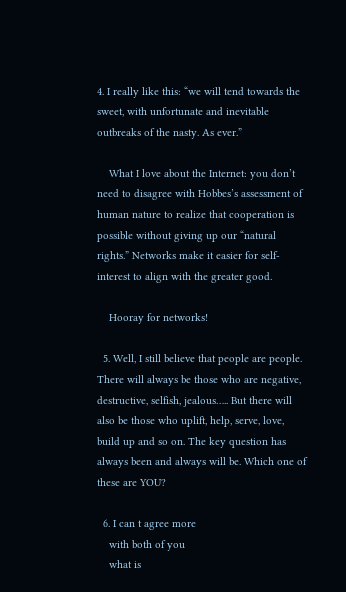4. I really like this: “we will tend towards the sweet, with unfortunate and inevitable outbreaks of the nasty. As ever.”

    What I love about the Internet: you don’t need to disagree with Hobbes’s assessment of human nature to realize that cooperation is possible without giving up our “natural rights.” Networks make it easier for self-interest to align with the greater good.

    Hooray for networks!

  5. Well, I still believe that people are people. There will always be those who are negative, destructive, selfish, jealous….. But there will also be those who uplift, help, serve, love, build up and so on. The key question has always been and always will be. Which one of these are YOU?

  6. I can t agree more
    with both of you
    what is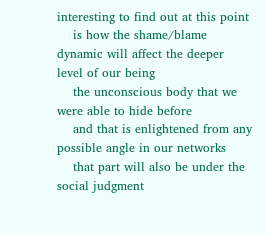interesting to find out at this point
    is how the shame/blame dynamic will affect the deeper level of our being
    the unconscious body that we were able to hide before
    and that is enlightened from any possible angle in our networks
    that part will also be under the social judgment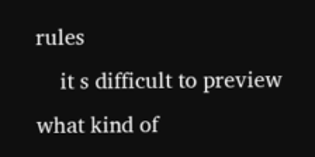rules
    it s difficult to preview what kind of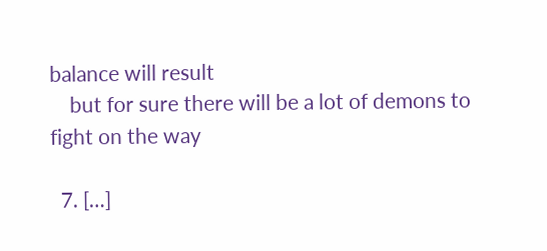balance will result
    but for sure there will be a lot of demons to fight on the way

  7. […]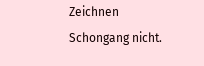Zeichnen Schongang nicht.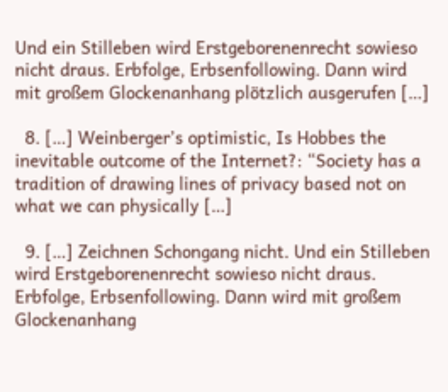Und ein Stilleben wird Erstgeborenenrecht sowieso nicht draus. Erbfolge, Erbsenfollowing. Dann wird mit großem Glockenanhang plötzlich ausgerufen […]

  8. […] Weinberger’s optimistic, Is Hobbes the inevitable outcome of the Internet?: “Society has a tradition of drawing lines of privacy based not on what we can physically […]

  9. […] Zeichnen Schongang nicht. Und ein Stilleben wird Erstgeborenenrecht sowieso nicht draus. Erbfolge, Erbsenfollowing. Dann wird mit großem Glockenanhang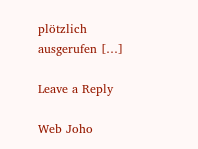plötzlich ausgerufen […]

Leave a Reply

Web Joho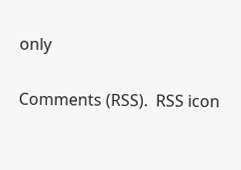only

Comments (RSS).  RSS icon